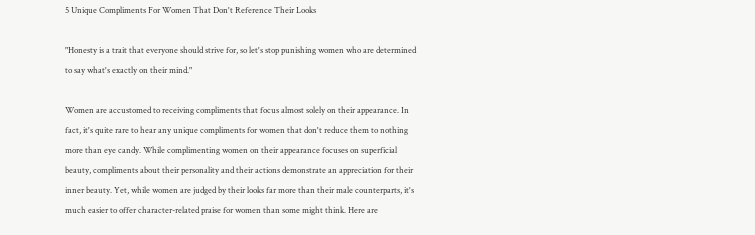5 Unique Compliments For Women That Don't Reference Their Looks

"Honesty is a trait that everyone should strive for, so let's stop punishing women who are determined to say what's exactly on their mind."

Women are accustomed to receiving compliments that focus almost solely on their appearance. In fact, it's quite rare to hear any unique compliments for women that don't reduce them to nothing more than eye candy. While complimenting women on their appearance focuses on superficial beauty, compliments about their personality and their actions demonstrate an appreciation for their inner beauty. Yet, while women are judged by their looks far more than their male counterparts, it's much easier to offer character-related praise for women than some might think. Here are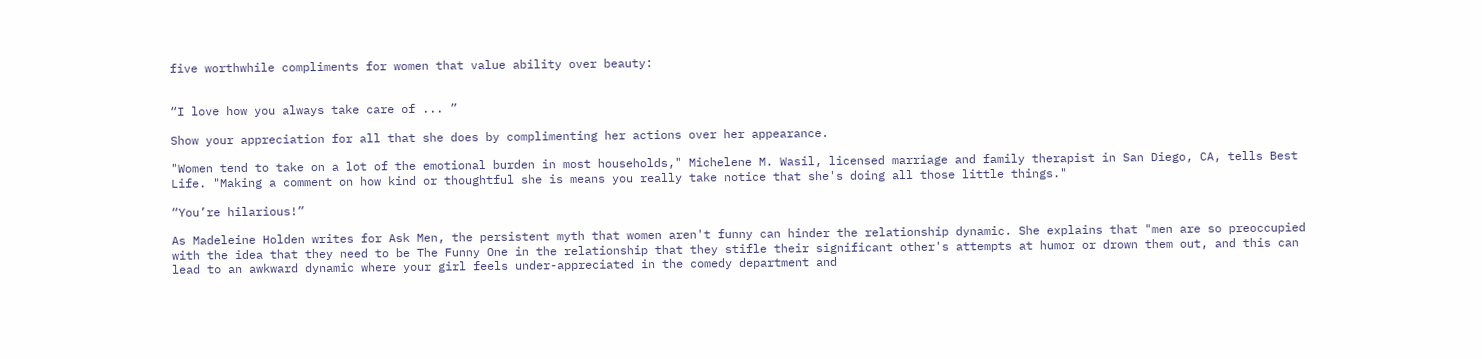five worthwhile compliments for women that value ability over beauty:


“I love how you always take care of ... ”

Show your appreciation for all that she does by complimenting her actions over her appearance.

"Women tend to take on a lot of the emotional burden in most households," Michelene M. Wasil, licensed marriage and family therapist in San Diego, CA, tells Best Life. "Making a comment on how kind or thoughtful she is means you really take notice that she's doing all those little things."

“You’re hilarious!”

As Madeleine Holden writes for Ask Men, the persistent myth that women aren't funny can hinder the relationship dynamic. She explains that "men are so preoccupied with the idea that they need to be The Funny One in the relationship that they stifle their significant other's attempts at humor or drown them out, and this can lead to an awkward dynamic where your girl feels under-appreciated in the comedy department and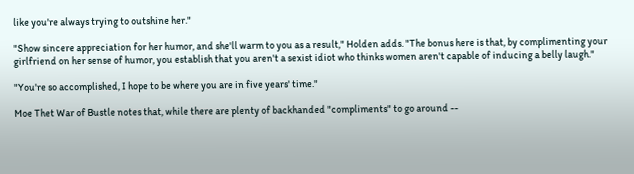like you're always trying to outshine her."

"Show sincere appreciation for her humor, and she'll warm to you as a result," Holden adds. "The bonus here is that, by complimenting your girlfriend on her sense of humor, you establish that you aren't a sexist idiot who thinks women aren't capable of inducing a belly laugh."

"You're so accomplished, I hope to be where you are in five years' time."

Moe Thet War of Bustle notes that, while there are plenty of backhanded "compliments" to go around --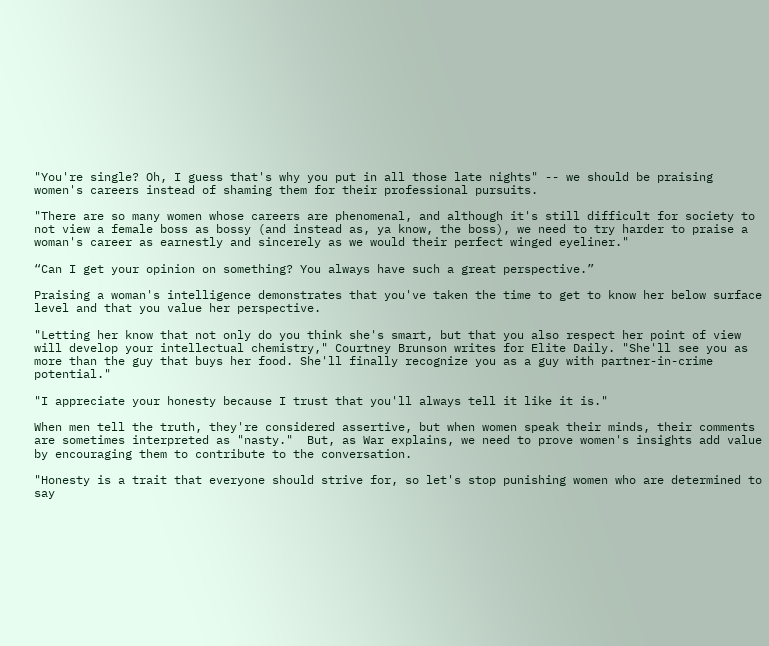"You're single? Oh, I guess that's why you put in all those late nights" -- we should be praising women's careers instead of shaming them for their professional pursuits.

"There are so many women whose careers are phenomenal, and although it's still difficult for society to not view a female boss as bossy (and instead as, ya know, the boss), we need to try harder to praise a woman's career as earnestly and sincerely as we would their perfect winged eyeliner."

“Can I get your opinion on something? You always have such a great perspective.”

Praising a woman's intelligence demonstrates that you've taken the time to get to know her below surface level and that you value her perspective.

"Letting her know that not only do you think she's smart, but that you also respect her point of view will develop your intellectual chemistry," Courtney Brunson writes for Elite Daily. "She'll see you as more than the guy that buys her food. She'll finally recognize you as a guy with partner-in-crime potential."

"I appreciate your honesty because I trust that you'll always tell it like it is."

When men tell the truth, they're considered assertive, but when women speak their minds, their comments are sometimes interpreted as "nasty."  But, as War explains, we need to prove women's insights add value by encouraging them to contribute to the conversation.

"Honesty is a trait that everyone should strive for, so let's stop punishing women who are determined to say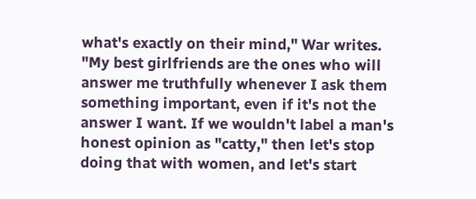what's exactly on their mind," War writes. "My best girlfriends are the ones who will answer me truthfully whenever I ask them something important, even if it's not the answer I want. If we wouldn't label a man's honest opinion as "catty," then let's stop doing that with women, and let's start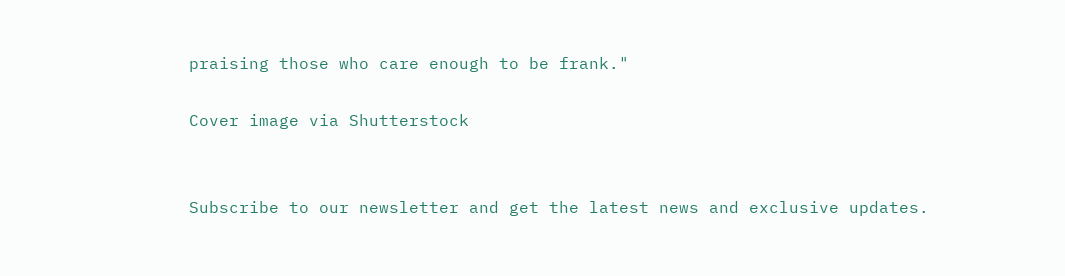praising those who care enough to be frank."

Cover image via Shutterstock


Subscribe to our newsletter and get the latest news and exclusive updates.